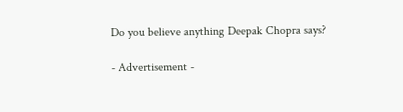Do you believe anything Deepak Chopra says?

- Advertisement -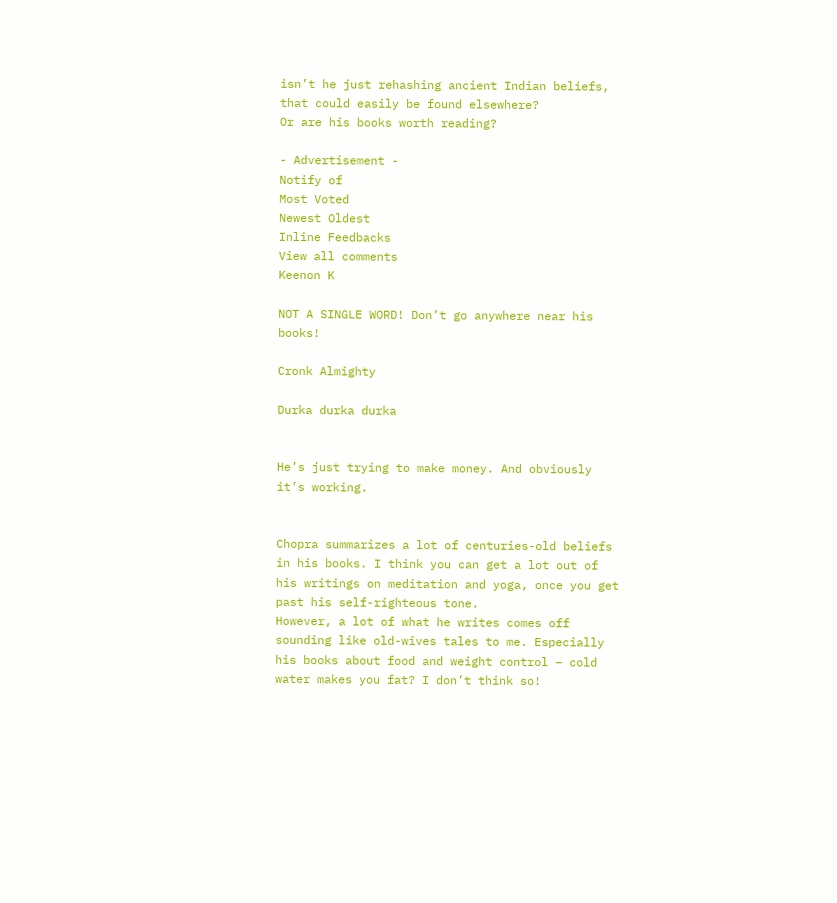isn’t he just rehashing ancient Indian beliefs, that could easily be found elsewhere?
Or are his books worth reading?

- Advertisement -
Notify of
Most Voted
Newest Oldest
Inline Feedbacks
View all comments
Keenon K

NOT A SINGLE WORD! Don’t go anywhere near his books!

Cronk Almighty

Durka durka durka


He’s just trying to make money. And obviously it’s working.


Chopra summarizes a lot of centuries-old beliefs in his books. I think you can get a lot out of his writings on meditation and yoga, once you get past his self-righteous tone.
However, a lot of what he writes comes off sounding like old-wives tales to me. Especially his books about food and weight control – cold water makes you fat? I don’t think so!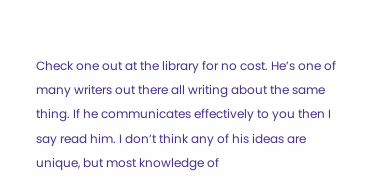Check one out at the library for no cost. He’s one of many writers out there all writing about the same thing. If he communicates effectively to you then I say read him. I don’t think any of his ideas are unique, but most knowledge of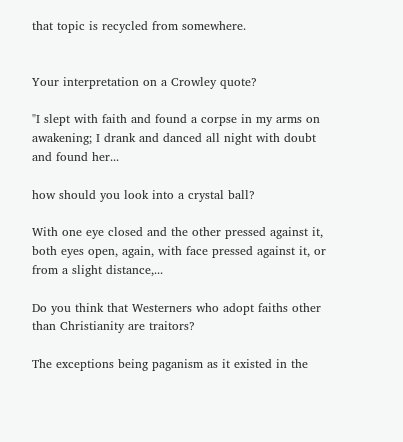that topic is recycled from somewhere.


Your interpretation on a Crowley quote?

"I slept with faith and found a corpse in my arms on awakening; I drank and danced all night with doubt and found her...

how should you look into a crystal ball?

With one eye closed and the other pressed against it, both eyes open, again, with face pressed against it, or from a slight distance,...

Do you think that Westerners who adopt faiths other than Christianity are traitors?

The exceptions being paganism as it existed in the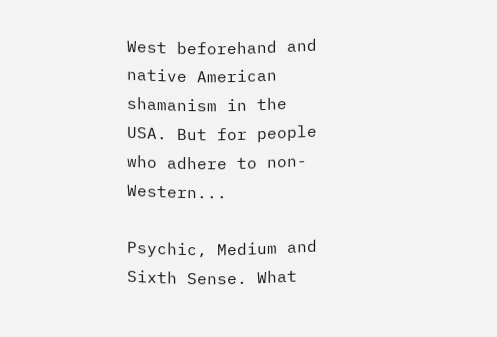West beforehand and native American shamanism in the USA. But for people who adhere to non-Western...

Psychic, Medium and Sixth Sense. What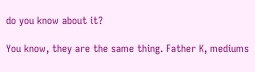do you know about it?

You know, they are the same thing. Father K, mediums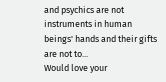and psychics are not instruments in human beings' hands and their gifts are not to...
Would love your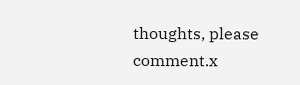thoughts, please comment.x